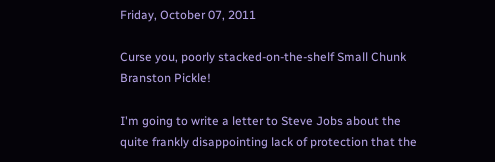Friday, October 07, 2011

Curse you, poorly stacked-on-the-shelf Small Chunk Branston Pickle!

I'm going to write a letter to Steve Jobs about the quite frankly disappointing lack of protection that the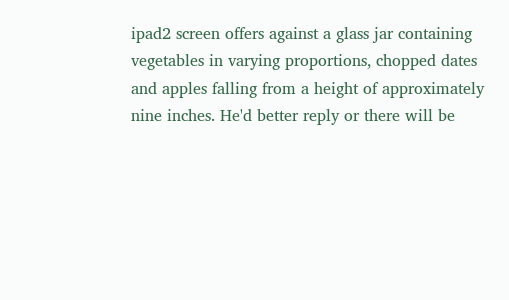ipad2 screen offers against a glass jar containing vegetables in varying proportions, chopped dates and apples falling from a height of approximately nine inches. He'd better reply or there will be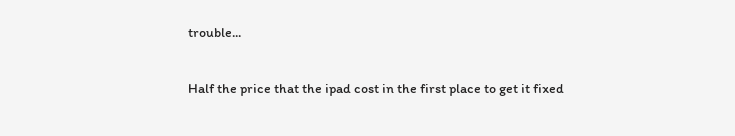trouble...

Half the price that the ipad cost in the first place to get it fixed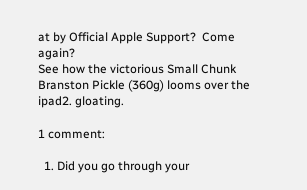at by Official Apple Support?  Come again?
See how the victorious Small Chunk Branston Pickle (360g) looms over the ipad2. gloating.

1 comment:

  1. Did you go through your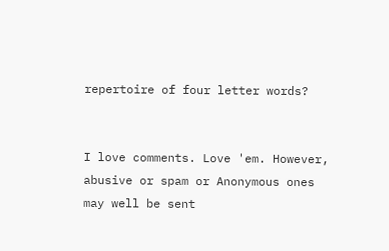repertoire of four letter words?


I love comments. Love 'em. However, abusive or spam or Anonymous ones may well be sent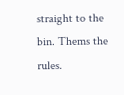straight to the bin. Thems the rules.